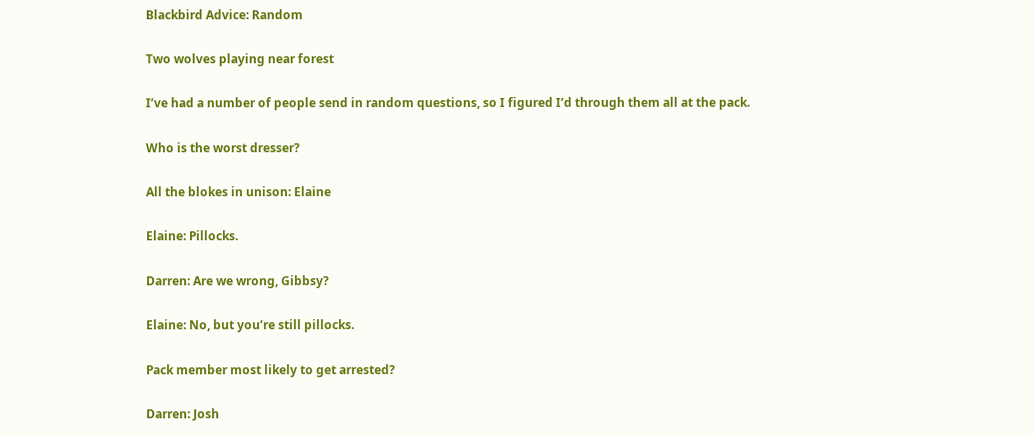Blackbird Advice: Random

Two wolves playing near forest

I’ve had a number of people send in random questions, so I figured I’d through them all at the pack.

Who is the worst dresser?

All the blokes in unison: Elaine

Elaine: Pillocks.

Darren: Are we wrong, Gibbsy?

Elaine: No, but you’re still pillocks.

Pack member most likely to get arrested?

Darren: Josh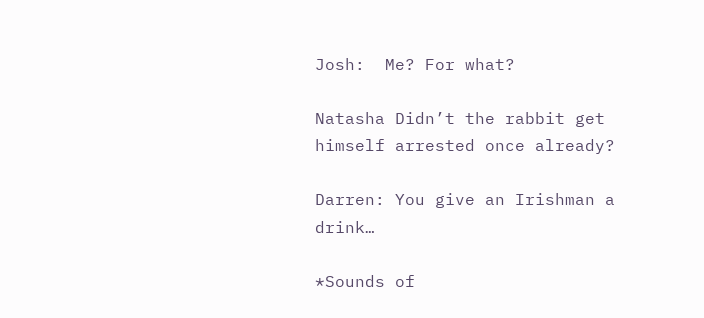Josh:  Me? For what?

Natasha Didn’t the rabbit get himself arrested once already?

Darren: You give an Irishman a drink…

*Sounds of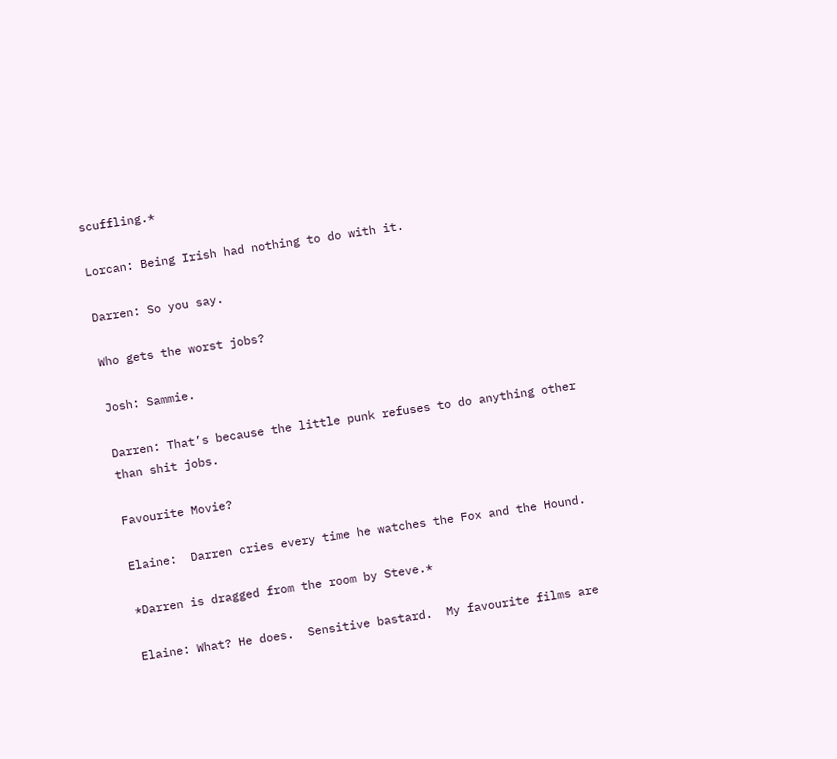scuffling.*

Lorcan: Being Irish had nothing to do with it.

Darren: So you say.

Who gets the worst jobs?

Josh: Sammie.

Darren: That’s because the little punk refuses to do anything other than shit jobs.

Favourite Movie?

Elaine:  Darren cries every time he watches the Fox and the Hound.

*Darren is dragged from the room by Steve.*

Elaine: What? He does.  Sensitive bastard.  My favourite films are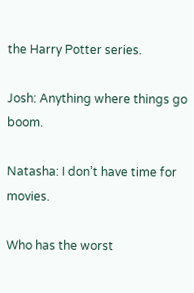the Harry Potter series.

Josh: Anything where things go boom.

Natasha: I don’t have time for movies.

Who has the worst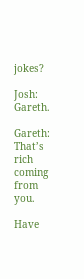jokes?

Josh: Gareth.

Gareth: That’s rich coming from you.

Have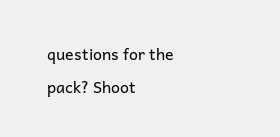questions for the pack? Shoot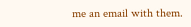me an email with them.